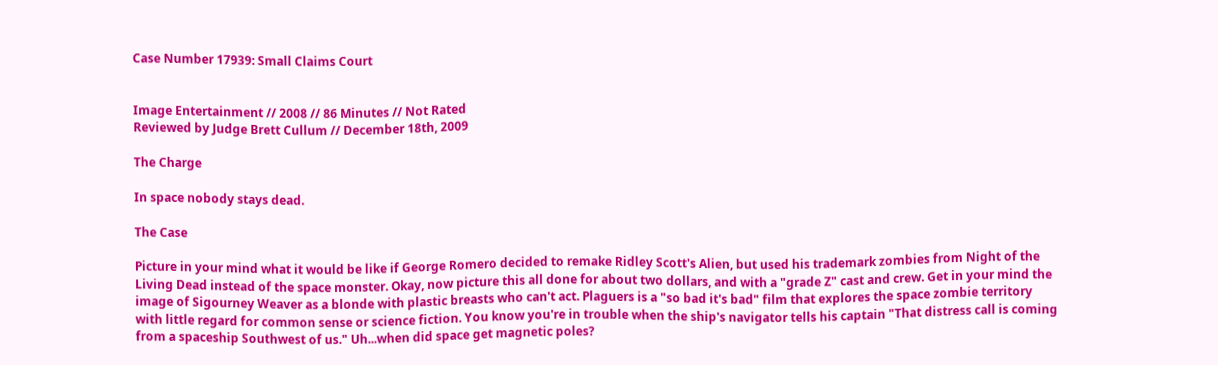Case Number 17939: Small Claims Court


Image Entertainment // 2008 // 86 Minutes // Not Rated
Reviewed by Judge Brett Cullum // December 18th, 2009

The Charge

In space nobody stays dead.

The Case

Picture in your mind what it would be like if George Romero decided to remake Ridley Scott's Alien, but used his trademark zombies from Night of the Living Dead instead of the space monster. Okay, now picture this all done for about two dollars, and with a "grade Z" cast and crew. Get in your mind the image of Sigourney Weaver as a blonde with plastic breasts who can't act. Plaguers is a "so bad it's bad" film that explores the space zombie territory with little regard for common sense or science fiction. You know you're in trouble when the ship's navigator tells his captain "That distress call is coming from a spaceship Southwest of us." Uh...when did space get magnetic poles?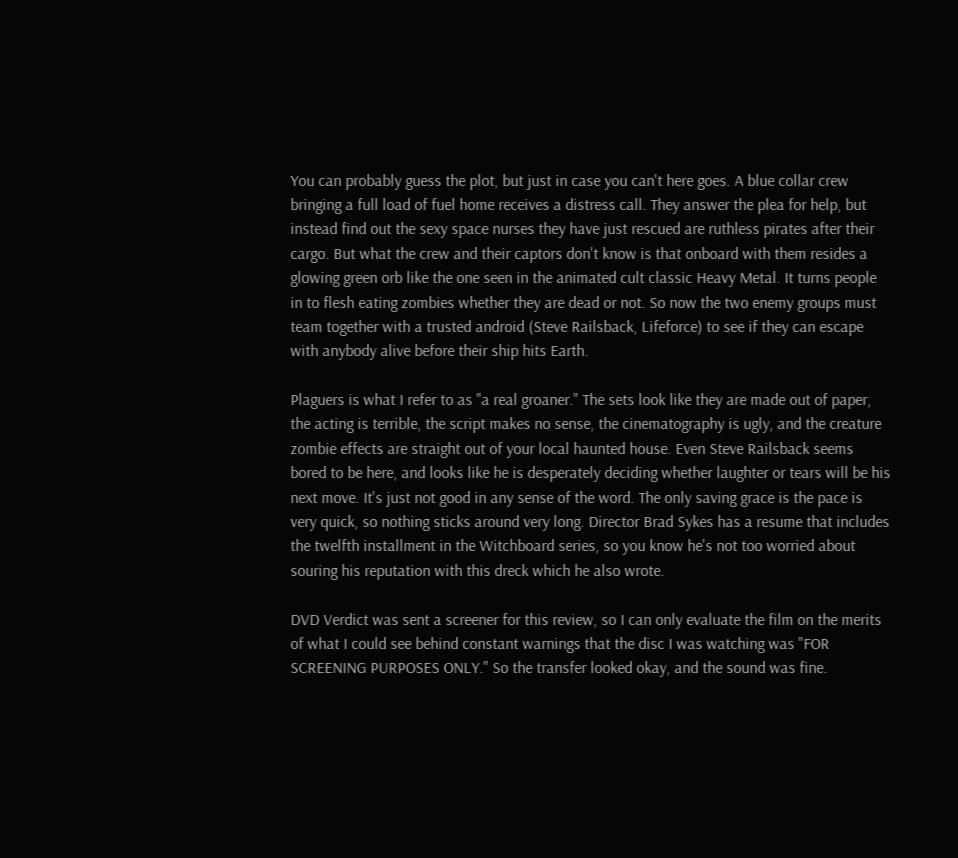You can probably guess the plot, but just in case you can't here goes. A blue collar crew bringing a full load of fuel home receives a distress call. They answer the plea for help, but instead find out the sexy space nurses they have just rescued are ruthless pirates after their cargo. But what the crew and their captors don't know is that onboard with them resides a glowing green orb like the one seen in the animated cult classic Heavy Metal. It turns people in to flesh eating zombies whether they are dead or not. So now the two enemy groups must team together with a trusted android (Steve Railsback, Lifeforce) to see if they can escape with anybody alive before their ship hits Earth.

Plaguers is what I refer to as "a real groaner." The sets look like they are made out of paper, the acting is terrible, the script makes no sense, the cinematography is ugly, and the creature zombie effects are straight out of your local haunted house. Even Steve Railsback seems bored to be here, and looks like he is desperately deciding whether laughter or tears will be his next move. It's just not good in any sense of the word. The only saving grace is the pace is very quick, so nothing sticks around very long. Director Brad Sykes has a resume that includes the twelfth installment in the Witchboard series, so you know he's not too worried about souring his reputation with this dreck which he also wrote.

DVD Verdict was sent a screener for this review, so I can only evaluate the film on the merits of what I could see behind constant warnings that the disc I was watching was "FOR SCREENING PURPOSES ONLY." So the transfer looked okay, and the sound was fine.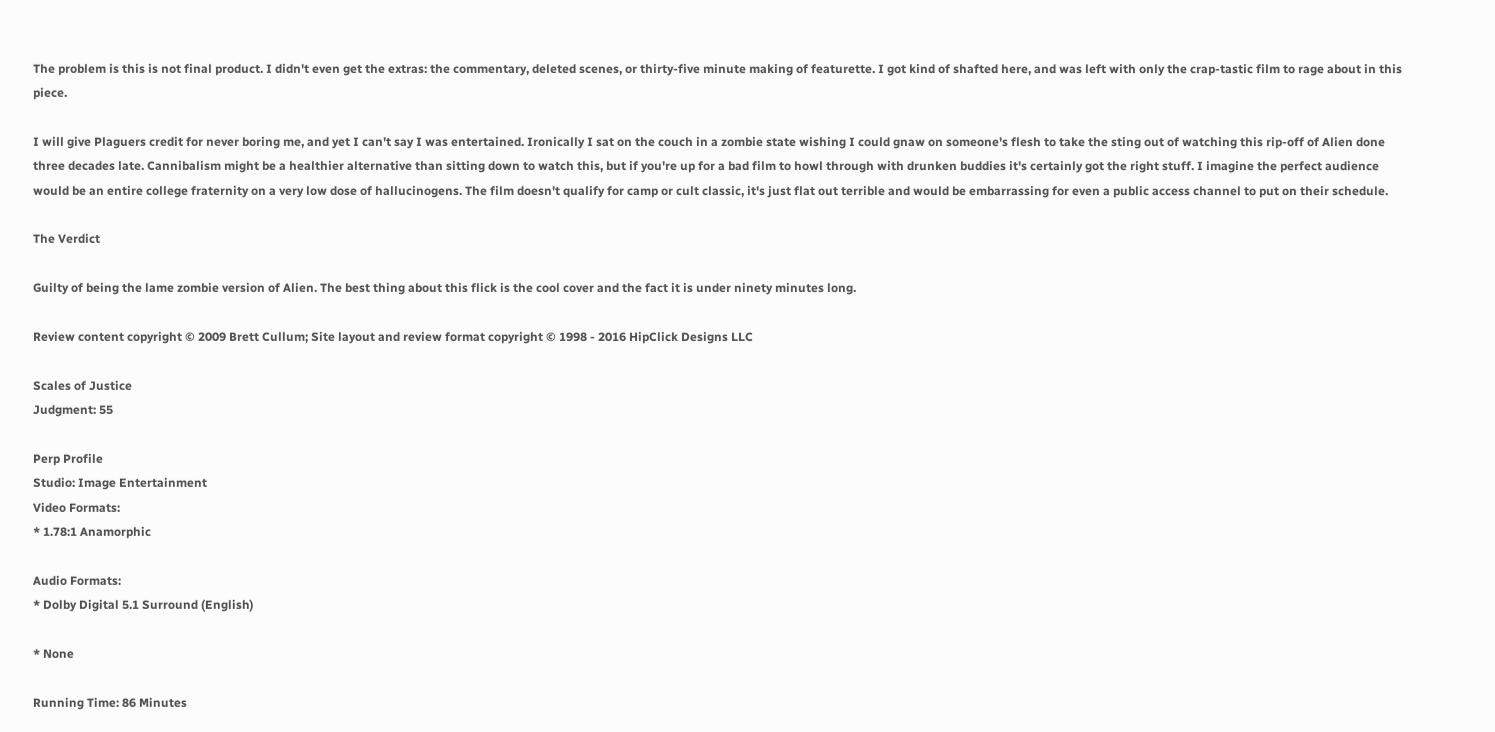The problem is this is not final product. I didn't even get the extras: the commentary, deleted scenes, or thirty-five minute making of featurette. I got kind of shafted here, and was left with only the crap-tastic film to rage about in this piece.

I will give Plaguers credit for never boring me, and yet I can't say I was entertained. Ironically I sat on the couch in a zombie state wishing I could gnaw on someone's flesh to take the sting out of watching this rip-off of Alien done three decades late. Cannibalism might be a healthier alternative than sitting down to watch this, but if you're up for a bad film to howl through with drunken buddies it's certainly got the right stuff. I imagine the perfect audience would be an entire college fraternity on a very low dose of hallucinogens. The film doesn't qualify for camp or cult classic, it's just flat out terrible and would be embarrassing for even a public access channel to put on their schedule.

The Verdict

Guilty of being the lame zombie version of Alien. The best thing about this flick is the cool cover and the fact it is under ninety minutes long.

Review content copyright © 2009 Brett Cullum; Site layout and review format copyright © 1998 - 2016 HipClick Designs LLC

Scales of Justice
Judgment: 55

Perp Profile
Studio: Image Entertainment
Video Formats:
* 1.78:1 Anamorphic

Audio Formats:
* Dolby Digital 5.1 Surround (English)

* None

Running Time: 86 Minutes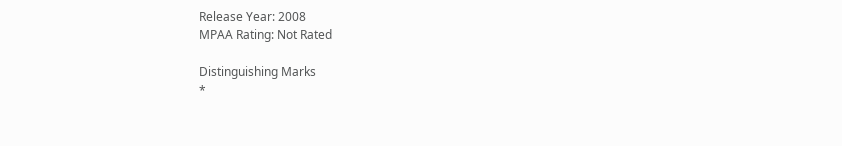Release Year: 2008
MPAA Rating: Not Rated

Distinguishing Marks
*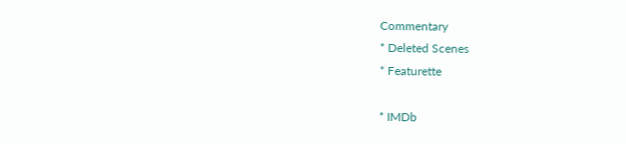Commentary
* Deleted Scenes
* Featurette

* IMDb